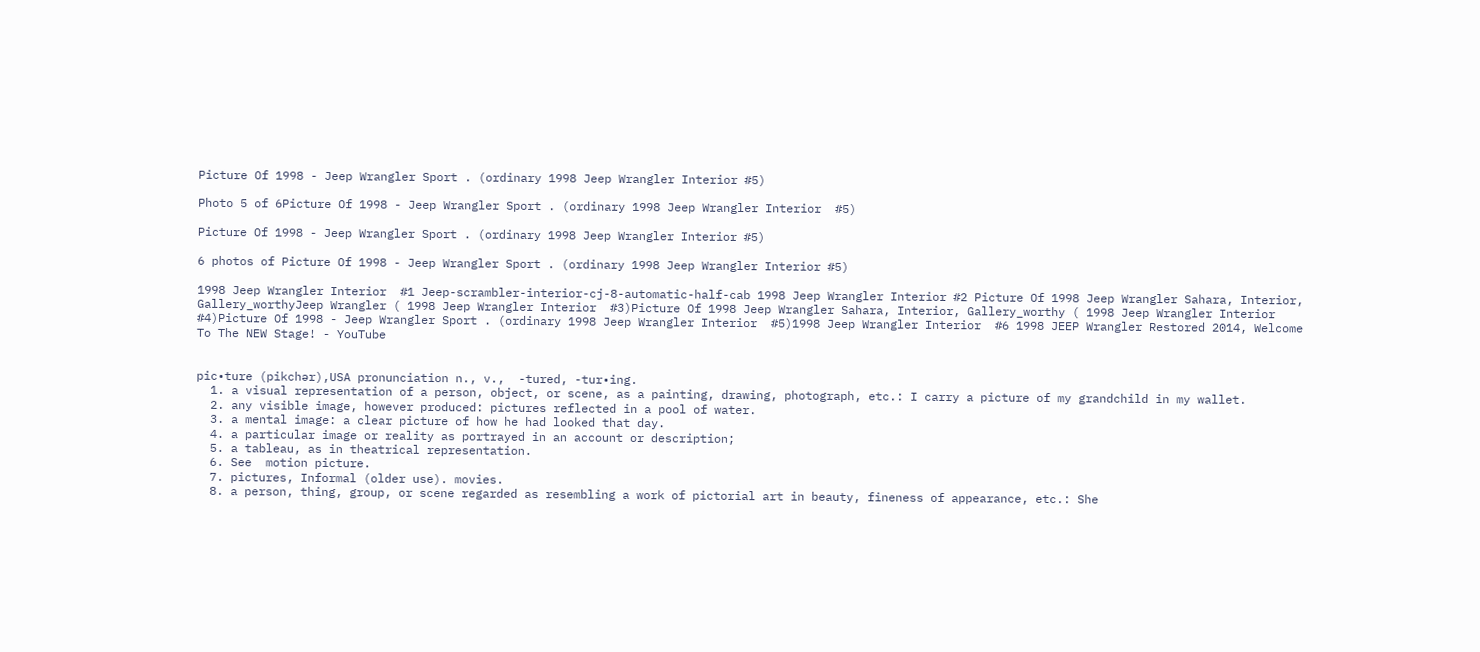Picture Of 1998 - Jeep Wrangler Sport . (ordinary 1998 Jeep Wrangler Interior #5)

Photo 5 of 6Picture Of 1998 - Jeep Wrangler Sport . (ordinary 1998 Jeep Wrangler Interior  #5)

Picture Of 1998 - Jeep Wrangler Sport . (ordinary 1998 Jeep Wrangler Interior #5)

6 photos of Picture Of 1998 - Jeep Wrangler Sport . (ordinary 1998 Jeep Wrangler Interior #5)

1998 Jeep Wrangler Interior  #1 Jeep-scrambler-interior-cj-8-automatic-half-cab 1998 Jeep Wrangler Interior #2 Picture Of 1998 Jeep Wrangler Sahara, Interior, Gallery_worthyJeep Wrangler ( 1998 Jeep Wrangler Interior  #3)Picture Of 1998 Jeep Wrangler Sahara, Interior, Gallery_worthy ( 1998 Jeep Wrangler Interior #4)Picture Of 1998 - Jeep Wrangler Sport . (ordinary 1998 Jeep Wrangler Interior  #5)1998 Jeep Wrangler Interior  #6 1998 JEEP Wrangler Restored 2014, Welcome To The NEW Stage! - YouTube


pic•ture (pikchər),USA pronunciation n., v.,  -tured, -tur•ing.
  1. a visual representation of a person, object, or scene, as a painting, drawing, photograph, etc.: I carry a picture of my grandchild in my wallet.
  2. any visible image, however produced: pictures reflected in a pool of water.
  3. a mental image: a clear picture of how he had looked that day.
  4. a particular image or reality as portrayed in an account or description;
  5. a tableau, as in theatrical representation.
  6. See  motion picture.
  7. pictures, Informal (older use). movies.
  8. a person, thing, group, or scene regarded as resembling a work of pictorial art in beauty, fineness of appearance, etc.: She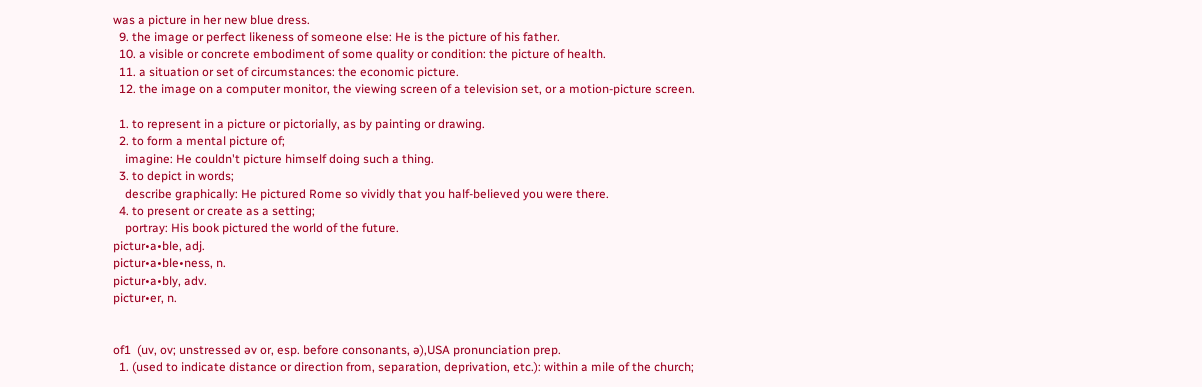was a picture in her new blue dress.
  9. the image or perfect likeness of someone else: He is the picture of his father.
  10. a visible or concrete embodiment of some quality or condition: the picture of health.
  11. a situation or set of circumstances: the economic picture.
  12. the image on a computer monitor, the viewing screen of a television set, or a motion-picture screen.

  1. to represent in a picture or pictorially, as by painting or drawing.
  2. to form a mental picture of;
    imagine: He couldn't picture himself doing such a thing.
  3. to depict in words;
    describe graphically: He pictured Rome so vividly that you half-believed you were there.
  4. to present or create as a setting;
    portray: His book pictured the world of the future.
pictur•a•ble, adj.
pictur•a•ble•ness, n.
pictur•a•bly, adv.
pictur•er, n.


of1  (uv, ov; unstressed əv or, esp. before consonants, ə),USA pronunciation prep.
  1. (used to indicate distance or direction from, separation, deprivation, etc.): within a mile of the church;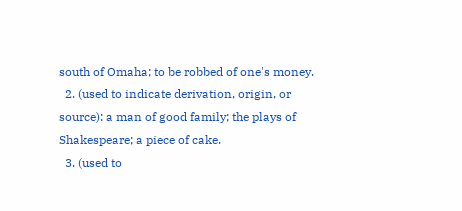south of Omaha; to be robbed of one's money.
  2. (used to indicate derivation, origin, or source): a man of good family; the plays of Shakespeare; a piece of cake.
  3. (used to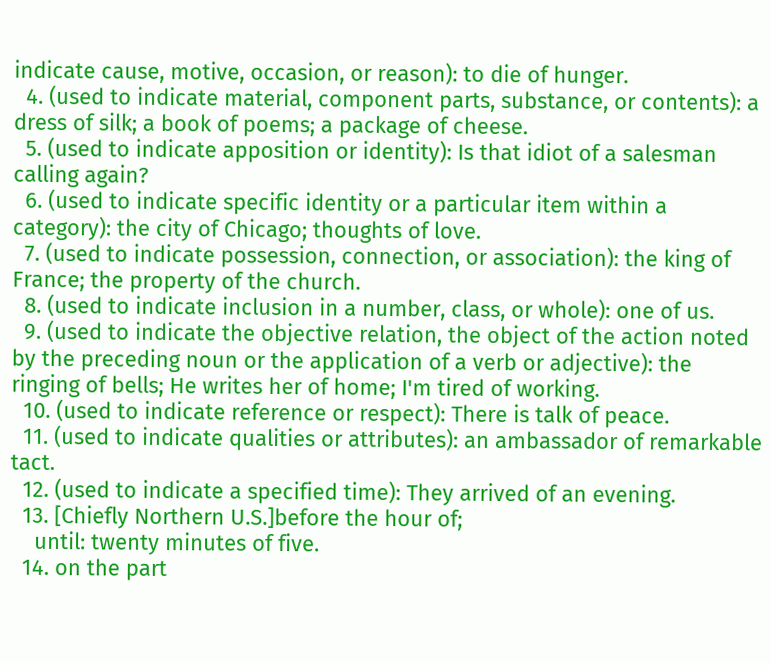indicate cause, motive, occasion, or reason): to die of hunger.
  4. (used to indicate material, component parts, substance, or contents): a dress of silk; a book of poems; a package of cheese.
  5. (used to indicate apposition or identity): Is that idiot of a salesman calling again?
  6. (used to indicate specific identity or a particular item within a category): the city of Chicago; thoughts of love.
  7. (used to indicate possession, connection, or association): the king of France; the property of the church.
  8. (used to indicate inclusion in a number, class, or whole): one of us.
  9. (used to indicate the objective relation, the object of the action noted by the preceding noun or the application of a verb or adjective): the ringing of bells; He writes her of home; I'm tired of working.
  10. (used to indicate reference or respect): There is talk of peace.
  11. (used to indicate qualities or attributes): an ambassador of remarkable tact.
  12. (used to indicate a specified time): They arrived of an evening.
  13. [Chiefly Northern U.S.]before the hour of;
    until: twenty minutes of five.
  14. on the part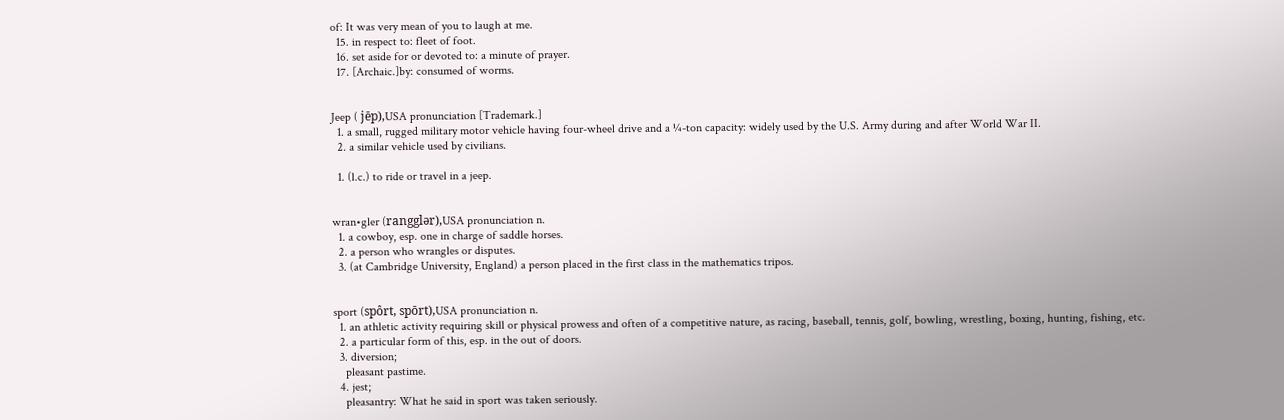of: It was very mean of you to laugh at me.
  15. in respect to: fleet of foot.
  16. set aside for or devoted to: a minute of prayer.
  17. [Archaic.]by: consumed of worms.


Jeep ( jēp),USA pronunciation [Trademark.]
  1. a small, rugged military motor vehicle having four-wheel drive and a ¼-ton capacity: widely used by the U.S. Army during and after World War II.
  2. a similar vehicle used by civilians.

  1. (l.c.) to ride or travel in a jeep.


wran•gler (rangglər),USA pronunciation n.
  1. a cowboy, esp. one in charge of saddle horses.
  2. a person who wrangles or disputes.
  3. (at Cambridge University, England) a person placed in the first class in the mathematics tripos.


sport (spôrt, spōrt),USA pronunciation n.
  1. an athletic activity requiring skill or physical prowess and often of a competitive nature, as racing, baseball, tennis, golf, bowling, wrestling, boxing, hunting, fishing, etc.
  2. a particular form of this, esp. in the out of doors.
  3. diversion;
    pleasant pastime.
  4. jest;
    pleasantry: What he said in sport was taken seriously.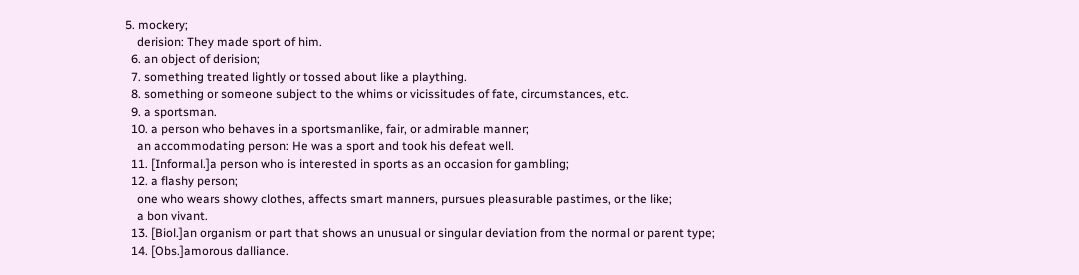5. mockery;
    derision: They made sport of him.
  6. an object of derision;
  7. something treated lightly or tossed about like a plaything.
  8. something or someone subject to the whims or vicissitudes of fate, circumstances, etc.
  9. a sportsman.
  10. a person who behaves in a sportsmanlike, fair, or admirable manner;
    an accommodating person: He was a sport and took his defeat well.
  11. [Informal.]a person who is interested in sports as an occasion for gambling;
  12. a flashy person;
    one who wears showy clothes, affects smart manners, pursues pleasurable pastimes, or the like;
    a bon vivant.
  13. [Biol.]an organism or part that shows an unusual or singular deviation from the normal or parent type;
  14. [Obs.]amorous dalliance.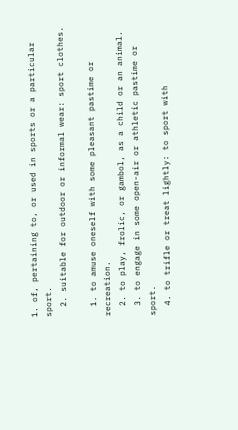1. of, pertaining to, or used in sports or a particular sport.
  2. suitable for outdoor or informal wear: sport clothes.

  1. to amuse oneself with some pleasant pastime or recreation.
  2. to play, frolic, or gambol, as a child or an animal.
  3. to engage in some open-air or athletic pastime or sport.
  4. to trifle or treat lightly: to sport with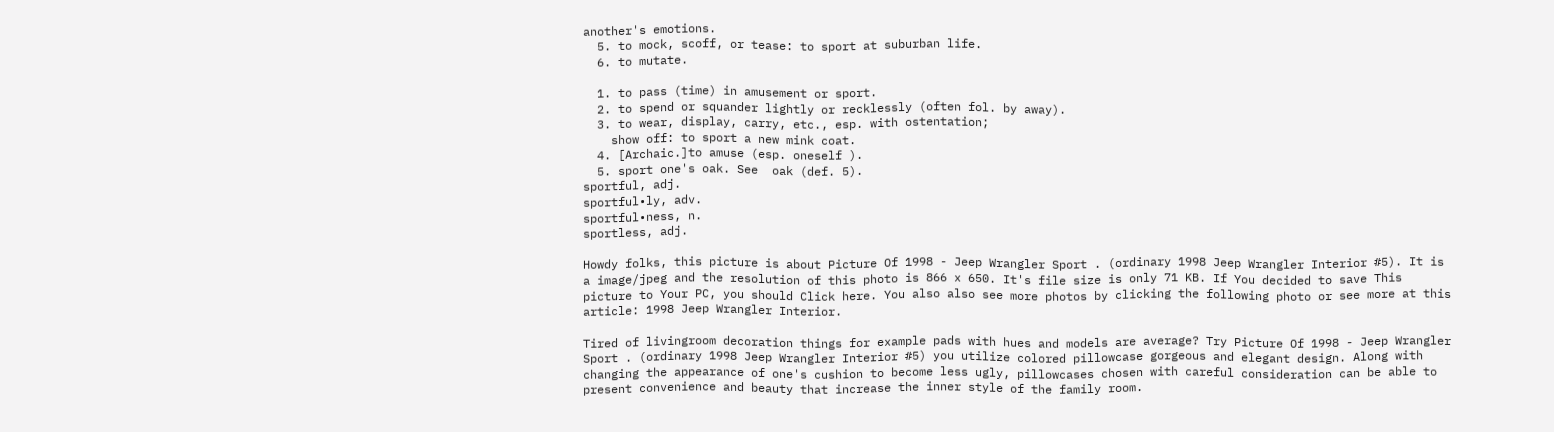another's emotions.
  5. to mock, scoff, or tease: to sport at suburban life.
  6. to mutate.

  1. to pass (time) in amusement or sport.
  2. to spend or squander lightly or recklessly (often fol. by away).
  3. to wear, display, carry, etc., esp. with ostentation;
    show off: to sport a new mink coat.
  4. [Archaic.]to amuse (esp. oneself ).
  5. sport one's oak. See  oak (def. 5).
sportful, adj.
sportful•ly, adv.
sportful•ness, n.
sportless, adj.

Howdy folks, this picture is about Picture Of 1998 - Jeep Wrangler Sport . (ordinary 1998 Jeep Wrangler Interior #5). It is a image/jpeg and the resolution of this photo is 866 x 650. It's file size is only 71 KB. If You decided to save This picture to Your PC, you should Click here. You also also see more photos by clicking the following photo or see more at this article: 1998 Jeep Wrangler Interior.

Tired of livingroom decoration things for example pads with hues and models are average? Try Picture Of 1998 - Jeep Wrangler Sport . (ordinary 1998 Jeep Wrangler Interior #5) you utilize colored pillowcase gorgeous and elegant design. Along with changing the appearance of one's cushion to become less ugly, pillowcases chosen with careful consideration can be able to present convenience and beauty that increase the inner style of the family room.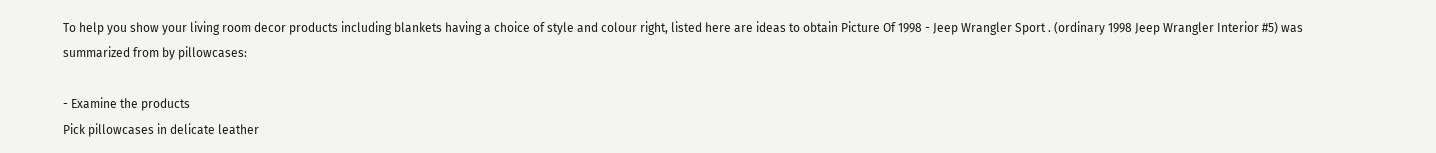To help you show your living room decor products including blankets having a choice of style and colour right, listed here are ideas to obtain Picture Of 1998 - Jeep Wrangler Sport . (ordinary 1998 Jeep Wrangler Interior #5) was summarized from by pillowcases:

- Examine the products
Pick pillowcases in delicate leather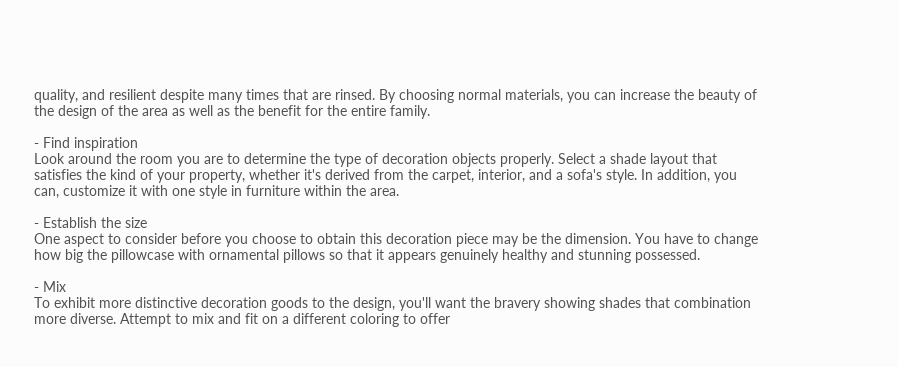quality, and resilient despite many times that are rinsed. By choosing normal materials, you can increase the beauty of the design of the area as well as the benefit for the entire family.

- Find inspiration
Look around the room you are to determine the type of decoration objects properly. Select a shade layout that satisfies the kind of your property, whether it's derived from the carpet, interior, and a sofa's style. In addition, you can, customize it with one style in furniture within the area.

- Establish the size
One aspect to consider before you choose to obtain this decoration piece may be the dimension. You have to change how big the pillowcase with ornamental pillows so that it appears genuinely healthy and stunning possessed.

- Mix
To exhibit more distinctive decoration goods to the design, you'll want the bravery showing shades that combination more diverse. Attempt to mix and fit on a different coloring to offer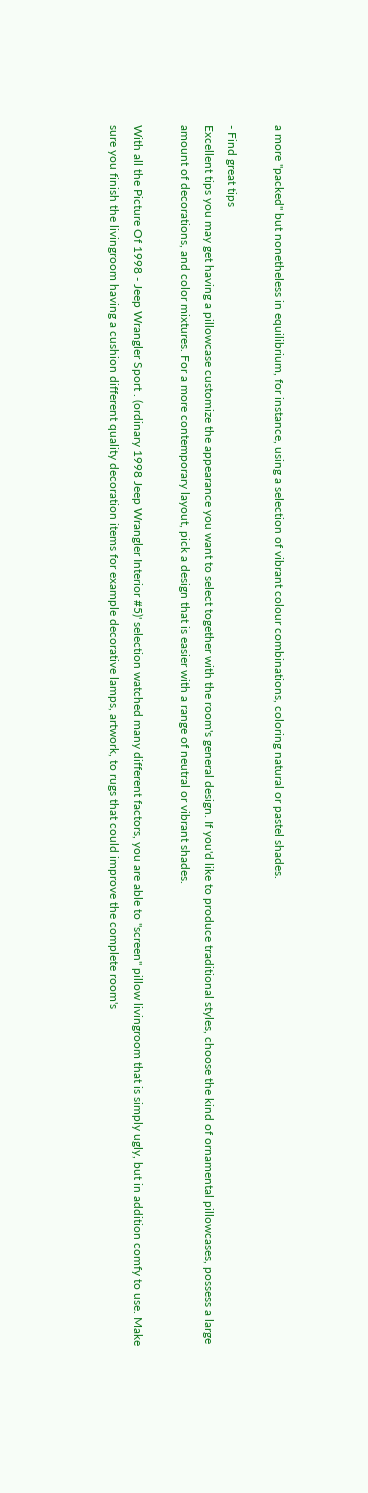a more "packed" but nonetheless in equilibrium, for instance, using a selection of vibrant colour combinations, coloring natural or pastel shades.

- Find great tips
Excellent tips you may get having a pillowcase customize the appearance you want to select together with the room's general design. If you'd like to produce traditional styles, choose the kind of ornamental pillowcases, possess a large amount of decorations, and color mixtures. For a more contemporary layout, pick a design that is easier with a range of neutral or vibrant shades.

With all the Picture Of 1998 - Jeep Wrangler Sport . (ordinary 1998 Jeep Wrangler Interior #5)' selection watched many different factors, you are able to "screen" pillow livingroom that is simply ugly, but in addition comfy to use. Make sure you finish the livingroom having a cushion different quality decoration items for example decorative lamps, artwork, to rugs that could improve the complete room's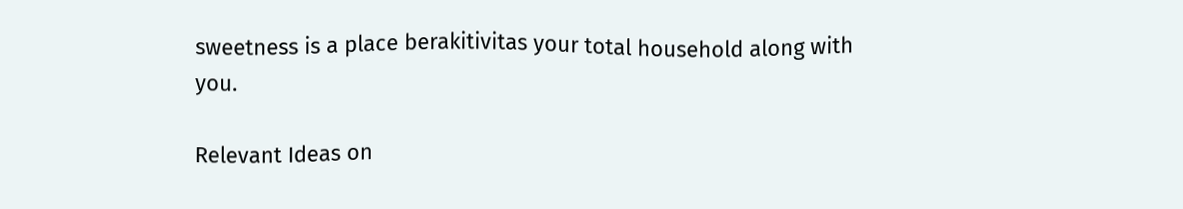sweetness is a place berakitivitas your total household along with you.

Relevant Ideas on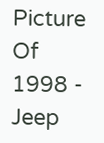Picture Of 1998 - Jeep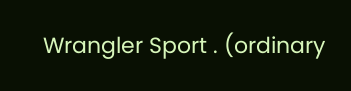Wrangler Sport . (ordinary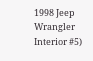1998 Jeep Wrangler Interior #5)